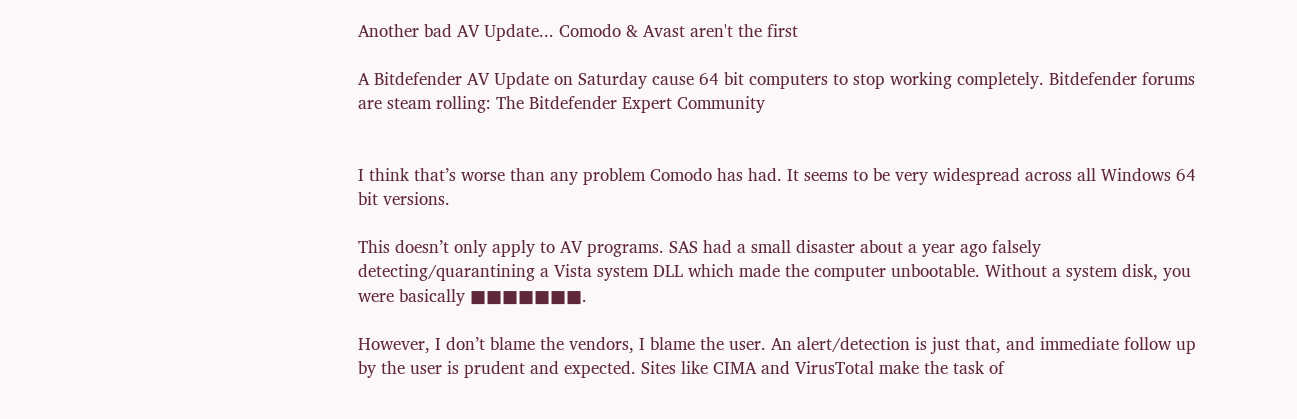Another bad AV Update... Comodo & Avast aren't the first

A Bitdefender AV Update on Saturday cause 64 bit computers to stop working completely. Bitdefender forums are steam rolling: The Bitdefender Expert Community


I think that’s worse than any problem Comodo has had. It seems to be very widespread across all Windows 64 bit versions.

This doesn’t only apply to AV programs. SAS had a small disaster about a year ago falsely detecting/quarantining a Vista system DLL which made the computer unbootable. Without a system disk, you were basically ■■■■■■■.

However, I don’t blame the vendors, I blame the user. An alert/detection is just that, and immediate follow up by the user is prudent and expected. Sites like CIMA and VirusTotal make the task of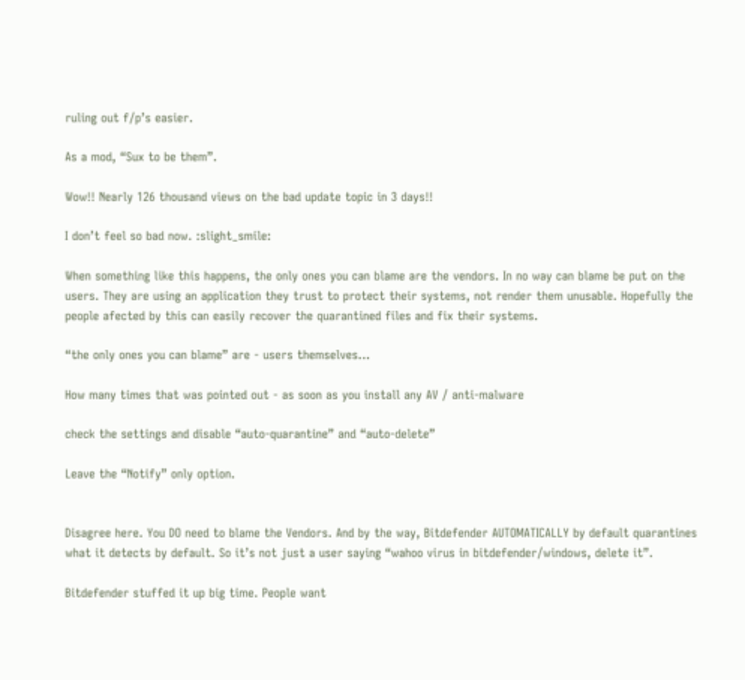ruling out f/p’s easier.

As a mod, “Sux to be them”.

Wow!! Nearly 126 thousand views on the bad update topic in 3 days!!

I don’t feel so bad now. :slight_smile:

When something like this happens, the only ones you can blame are the vendors. In no way can blame be put on the users. They are using an application they trust to protect their systems, not render them unusable. Hopefully the people afected by this can easily recover the quarantined files and fix their systems.

“the only ones you can blame” are - users themselves…

How many times that was pointed out - as soon as you install any AV / anti-malware

check the settings and disable “auto-quarantine” and “auto-delete”

Leave the “Notify” only option.


Disagree here. You DO need to blame the Vendors. And by the way, Bitdefender AUTOMATICALLY by default quarantines what it detects by default. So it’s not just a user saying “wahoo virus in bitdefender/windows, delete it”.

Bitdefender stuffed it up big time. People want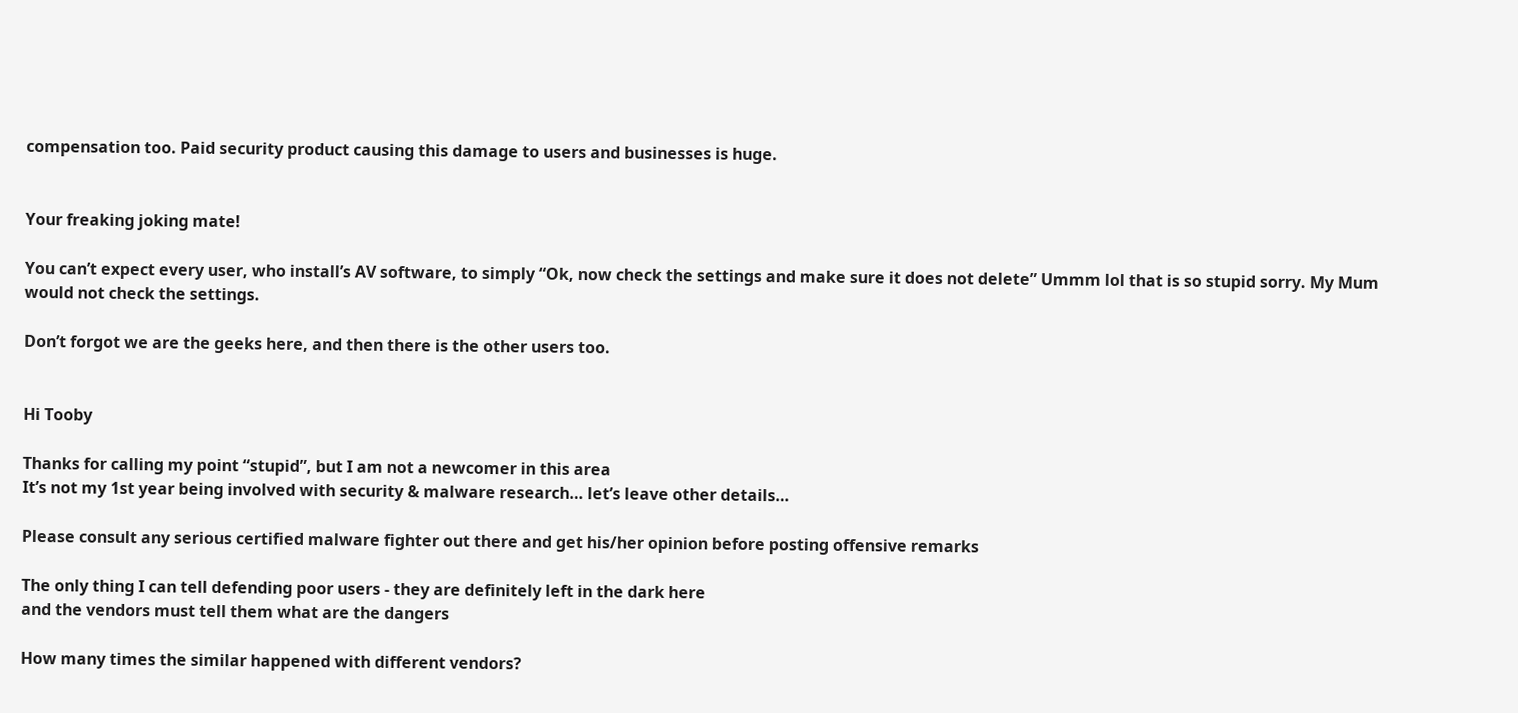compensation too. Paid security product causing this damage to users and businesses is huge.


Your freaking joking mate!

You can’t expect every user, who install’s AV software, to simply “Ok, now check the settings and make sure it does not delete” Ummm lol that is so stupid sorry. My Mum would not check the settings.

Don’t forgot we are the geeks here, and then there is the other users too.


Hi Tooby

Thanks for calling my point “stupid”, but I am not a newcomer in this area
It’s not my 1st year being involved with security & malware research… let’s leave other details…

Please consult any serious certified malware fighter out there and get his/her opinion before posting offensive remarks

The only thing I can tell defending poor users - they are definitely left in the dark here
and the vendors must tell them what are the dangers

How many times the similar happened with different vendors?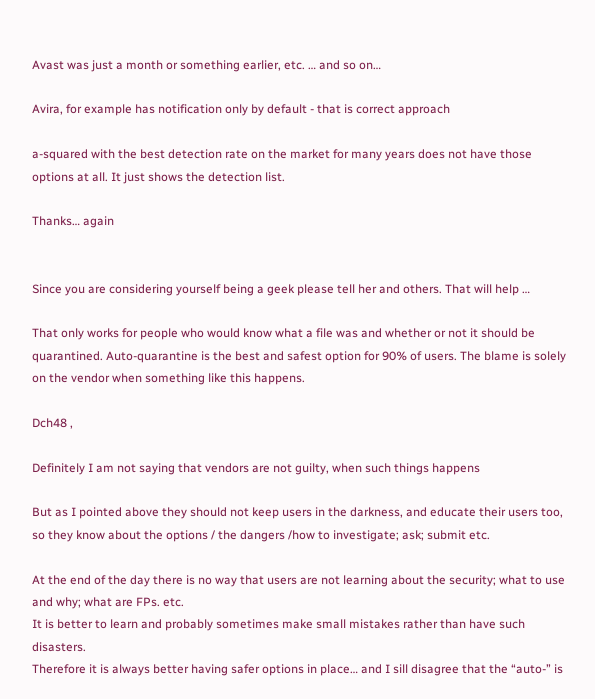Avast was just a month or something earlier, etc. … and so on…

Avira, for example has notification only by default - that is correct approach

a-squared with the best detection rate on the market for many years does not have those options at all. It just shows the detection list.

Thanks… again


Since you are considering yourself being a geek please tell her and others. That will help …

That only works for people who would know what a file was and whether or not it should be quarantined. Auto-quarantine is the best and safest option for 90% of users. The blame is solely on the vendor when something like this happens.

Dch48 ,

Definitely I am not saying that vendors are not guilty, when such things happens

But as I pointed above they should not keep users in the darkness, and educate their users too, so they know about the options / the dangers /how to investigate; ask; submit etc.

At the end of the day there is no way that users are not learning about the security; what to use and why; what are FPs. etc.
It is better to learn and probably sometimes make small mistakes rather than have such disasters.
Therefore it is always better having safer options in place… and I sill disagree that the “auto-” is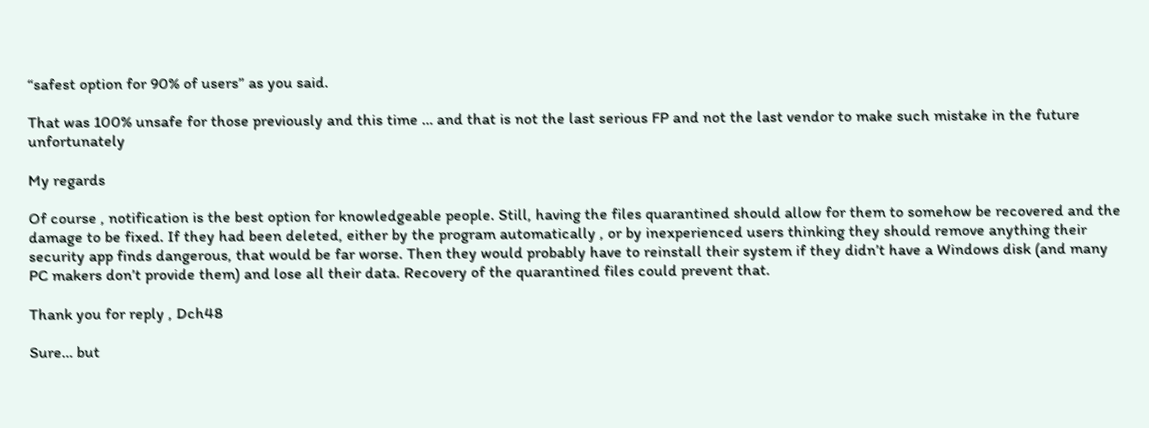“safest option for 90% of users” as you said.

That was 100% unsafe for those previously and this time … and that is not the last serious FP and not the last vendor to make such mistake in the future unfortunately

My regards

Of course , notification is the best option for knowledgeable people. Still, having the files quarantined should allow for them to somehow be recovered and the damage to be fixed. If they had been deleted, either by the program automatically , or by inexperienced users thinking they should remove anything their security app finds dangerous, that would be far worse. Then they would probably have to reinstall their system if they didn’t have a Windows disk (and many PC makers don’t provide them) and lose all their data. Recovery of the quarantined files could prevent that.

Thank you for reply , Dch48

Sure… but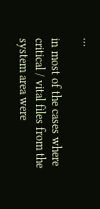…

in most of the cases where critical / vital files from the system area were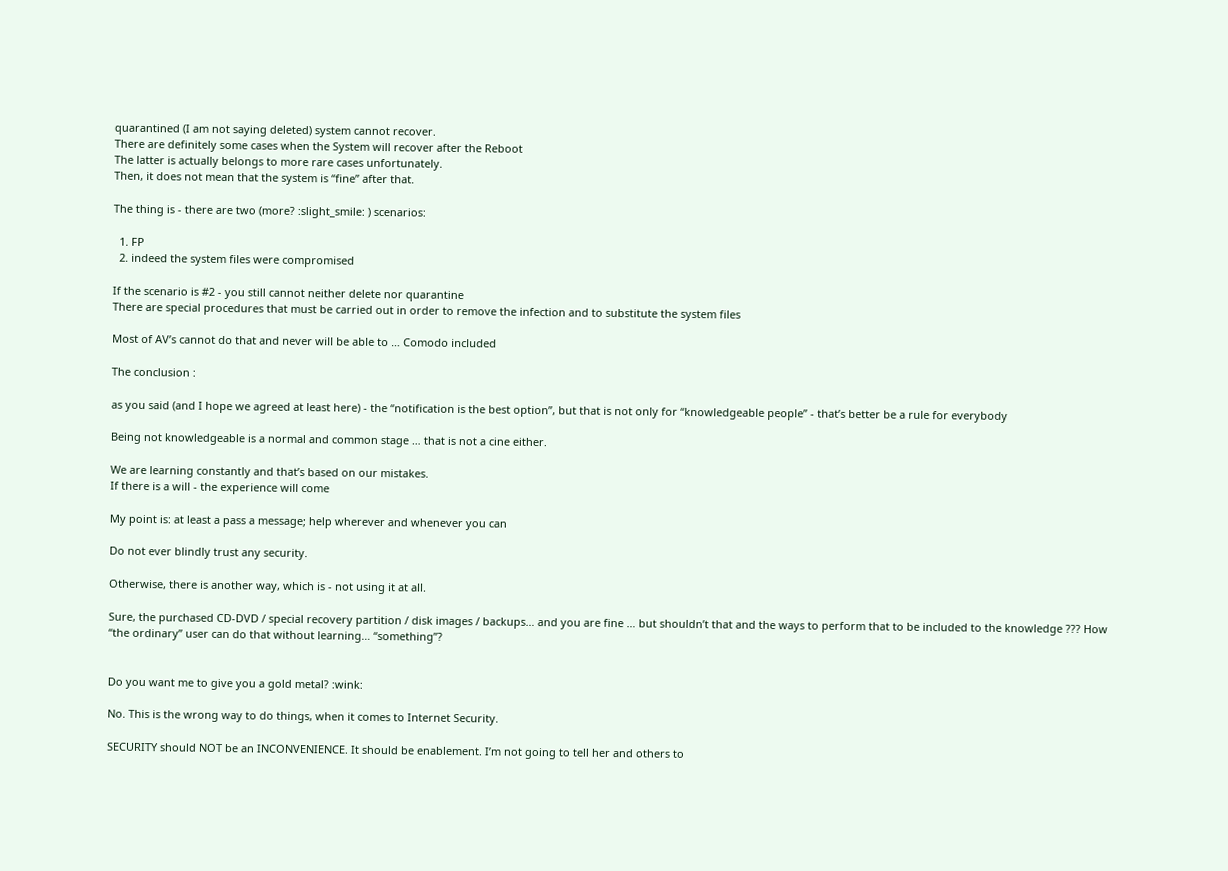quarantined (I am not saying deleted) system cannot recover.
There are definitely some cases when the System will recover after the Reboot
The latter is actually belongs to more rare cases unfortunately.
Then, it does not mean that the system is “fine” after that.

The thing is - there are two (more? :slight_smile: ) scenarios:

  1. FP
  2. indeed the system files were compromised

If the scenario is #2 - you still cannot neither delete nor quarantine
There are special procedures that must be carried out in order to remove the infection and to substitute the system files

Most of AV’s cannot do that and never will be able to … Comodo included

The conclusion :

as you said (and I hope we agreed at least here) - the “notification is the best option”, but that is not only for “knowledgeable people” - that’s better be a rule for everybody

Being not knowledgeable is a normal and common stage … that is not a cine either.

We are learning constantly and that’s based on our mistakes.
If there is a will - the experience will come

My point is: at least a pass a message; help wherever and whenever you can

Do not ever blindly trust any security.

Otherwise, there is another way, which is - not using it at all.

Sure, the purchased CD-DVD / special recovery partition / disk images / backups… and you are fine … but shouldn’t that and the ways to perform that to be included to the knowledge ??? How “the ordinary” user can do that without learning… “something”?


Do you want me to give you a gold metal? :wink:

No. This is the wrong way to do things, when it comes to Internet Security.

SECURITY should NOT be an INCONVENIENCE. It should be enablement. I’m not going to tell her and others to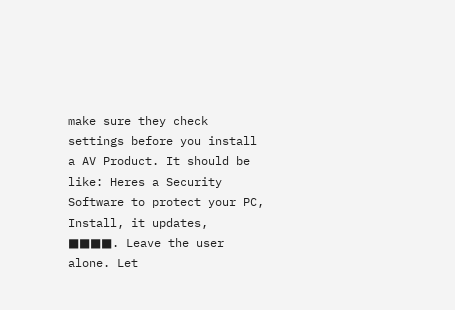make sure they check settings before you install a AV Product. It should be like: Heres a Security Software to protect your PC, Install, it updates, ■■■■. Leave the user alone. Let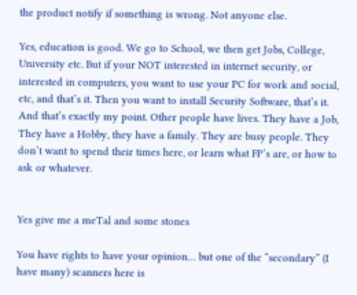the product notify if something is wrong. Not anyone else.

Yes, education is good. We go to School, we then get Jobs, College, University etc. But if your NOT interested in internet security, or interested in computers, you want to use your PC for work and social, etc, and that’s it. Then you want to install Security Software, that’s it. And that’s exactly my point. Other people have lives. They have a Job, They have a Hobby, they have a family. They are busy people. They don’t want to spend their times here, or learn what FP’s are, or how to ask or whatever.


Yes give me a meTal and some stones

You have rights to have your opinion… but one of the “secondary” (I have many) scanners here is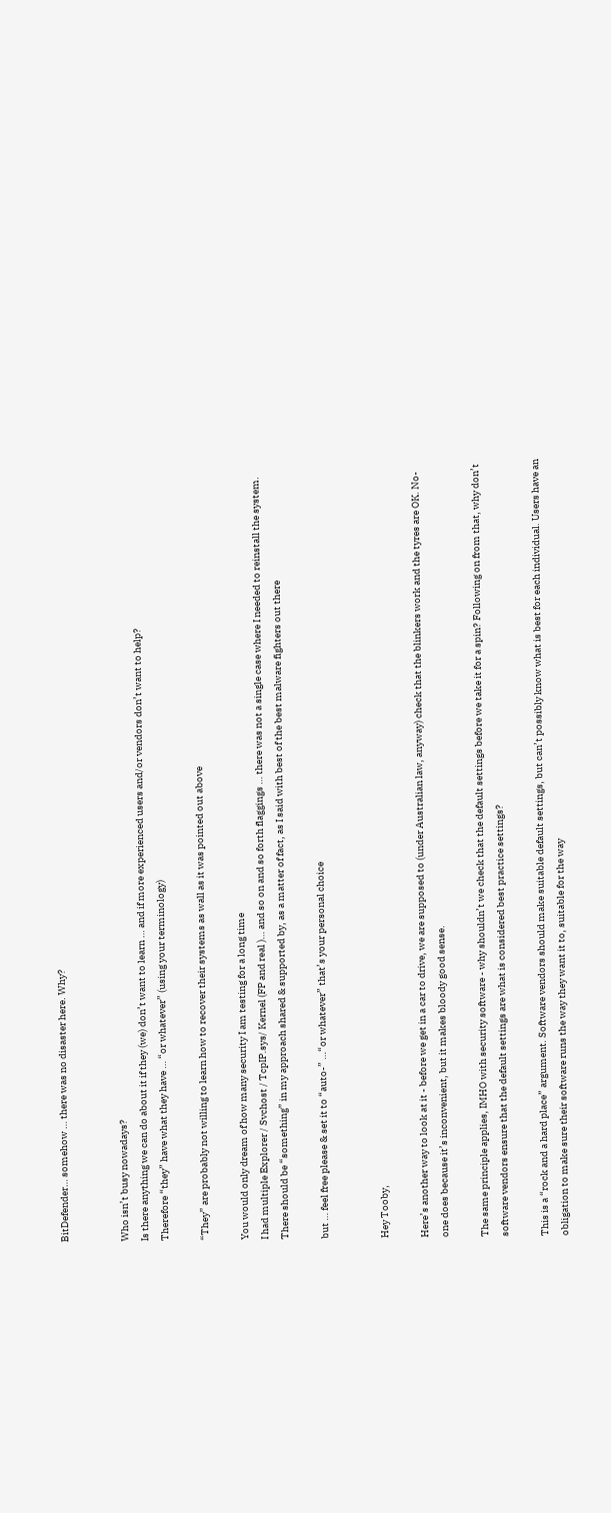BitDefender… somehow … there was no disaster here. Why?


Who isn’t busy nowadays?
Is there anything we can do about it if they (we) don’t want to learn … and if more experienced users and/or vendors don’t want to help?
Therefore “they” have what they have … “or whatever” (using your terminology)

“They” are probably not willing to learn how to recover their systems as wall as it was pointed out above

You would only dream of how many security I am testing for a long time
I had multiple Explorer / Svchost / TcpIP.sys/ Kernel (FP and real )… and so on and so forth flaggings … there was not a single case where I needed to reinstall the system. There should be “something” in my approach shared & supported by, as a matter of fact, as I said with best of the best malware fighters out there

but … feel free please & set it to “auto-” …“or whatever” that’s your personal choice


Hey Tooby,

Here’s another way to look at it - before we get in a car to drive, we are supposed to (under Australian law, anyway) check that the blinkers work and the tyres are OK. No-one does because it’s inconvenient, but it makes bloody good sense.

The same principle applies, IMHO with security software - why shouldn’t we check that the default settings before we take it for a spin? Following on from that, why don’t software vendors ensure that the default settings are what is considered best practice settings?

This is a “rock and a hard place” argument. Software vendors should make suitable default settings, but can’t possibly know what is best for each individual. Users have an obligation to make sure their software runs the way they want it to, suitable for the way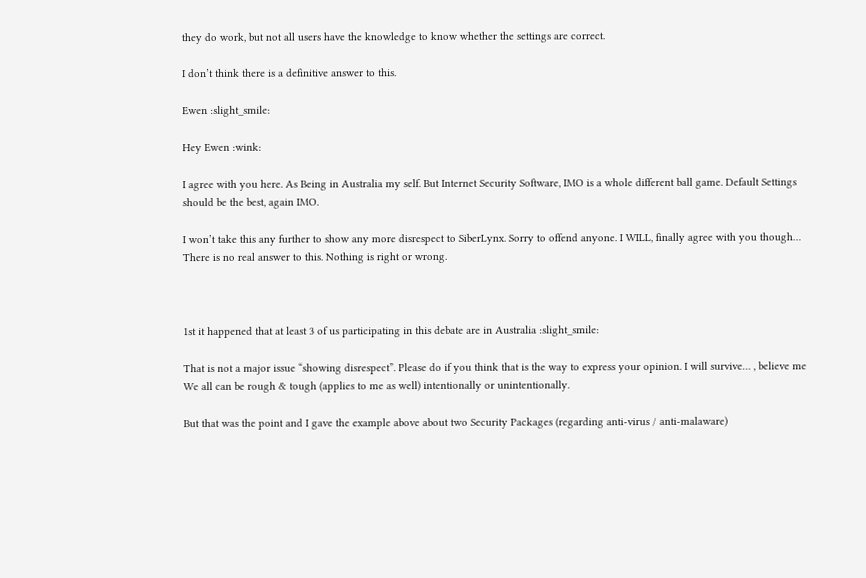they do work, but not all users have the knowledge to know whether the settings are correct.

I don’t think there is a definitive answer to this.

Ewen :slight_smile:

Hey Ewen :wink:

I agree with you here. As Being in Australia my self. But Internet Security Software, IMO is a whole different ball game. Default Settings should be the best, again IMO.

I won’t take this any further to show any more disrespect to SiberLynx. Sorry to offend anyone. I WILL, finally agree with you though… There is no real answer to this. Nothing is right or wrong.



1st it happened that at least 3 of us participating in this debate are in Australia :slight_smile:

That is not a major issue “showing disrespect”. Please do if you think that is the way to express your opinion. I will survive… , believe me
We all can be rough & tough (applies to me as well) intentionally or unintentionally.

But that was the point and I gave the example above about two Security Packages (regarding anti-virus / anti-malaware)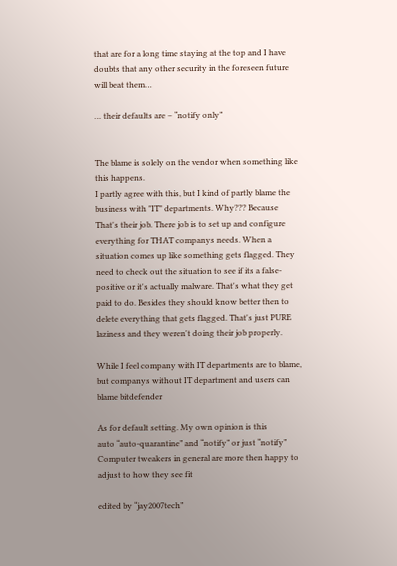that are for a long time staying at the top and I have doubts that any other security in the foreseen future will beat them…

… their defaults are – “notify only”


The blame is solely on the vendor when something like this happens.
I partly agree with this, but I kind of partly blame the business with "IT" departments. Why??? Because That's their job. There job is to set up and configure everything for THAT companys needs. When a situation comes up like something gets flagged. They need to check out the situation to see if its a false-positive or it's actually malware. That's what they get paid to do. Besides they should know better then to delete everything that gets flagged. That's just PURE laziness and they weren't doing their job properly.

While I feel company with IT departments are to blame, but companys without IT department and users can blame bitdefender

As for default setting. My own opinion is this
auto “auto-quarantine” and “notify” or just “notify”
Computer tweakers in general are more then happy to adjust to how they see fit

edited by “jay2007tech”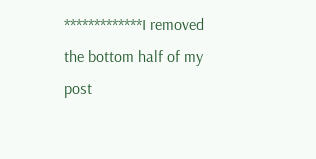*************I removed the bottom half of my post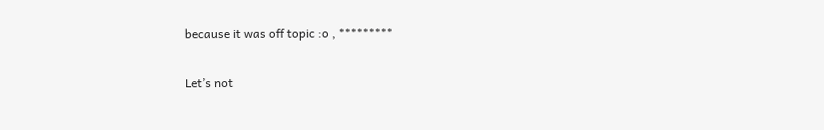because it was off topic :o , *********

Let’s not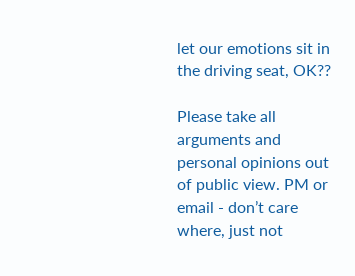let our emotions sit in the driving seat, OK??

Please take all arguments and personal opinions out of public view. PM or email - don’t care where, just not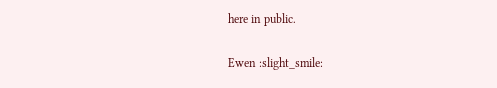here in public.

Ewen :slight_smile: